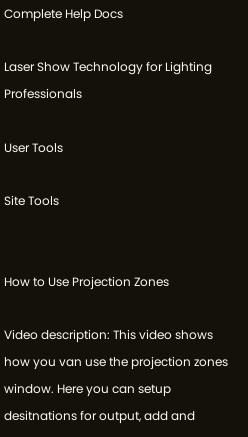Complete Help Docs

Laser Show Technology for Lighting Professionals

User Tools

Site Tools


How to Use Projection Zones

Video description: This video shows how you van use the projection zones window. Here you can setup desitnations for output, add and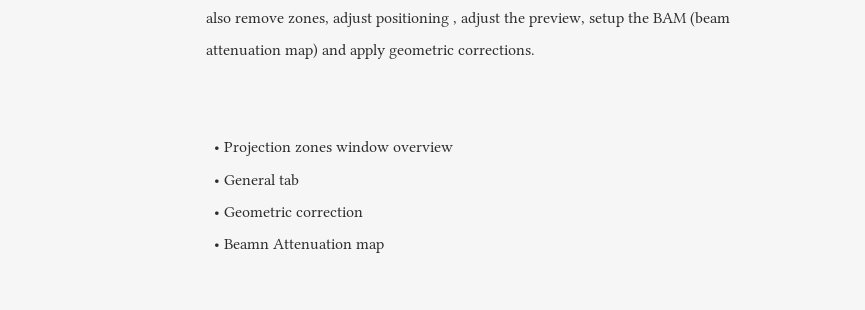also remove zones, adjust positioning , adjust the preview, setup the BAM (beam attenuation map) and apply geometric corrections.


  • Projection zones window overview
  • General tab
  • Geometric correction
  • Beamn Attenuation map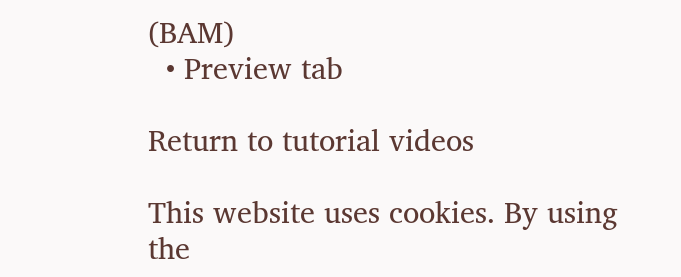(BAM)
  • Preview tab

Return to tutorial videos

This website uses cookies. By using the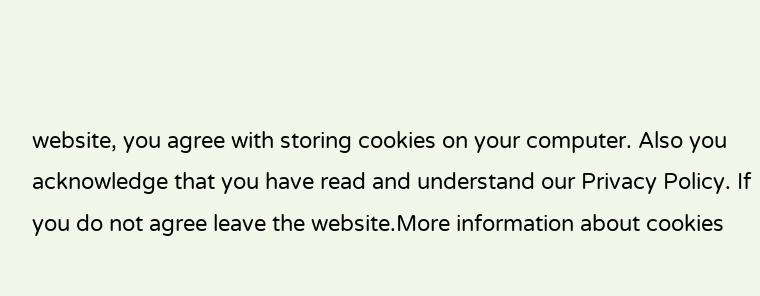website, you agree with storing cookies on your computer. Also you acknowledge that you have read and understand our Privacy Policy. If you do not agree leave the website.More information about cookies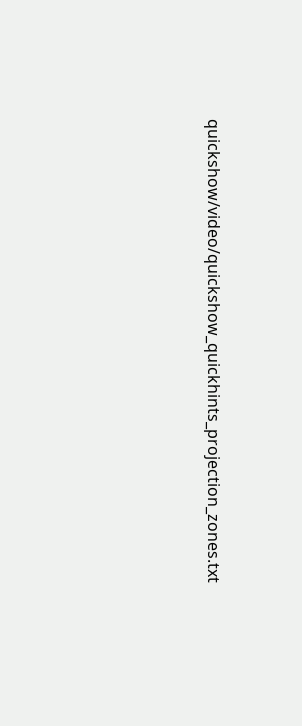quickshow/video/quickshow_quickhints_projection_zones.txt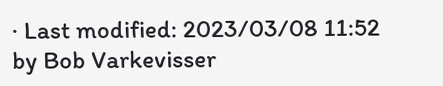· Last modified: 2023/03/08 11:52 by Bob Varkevisser